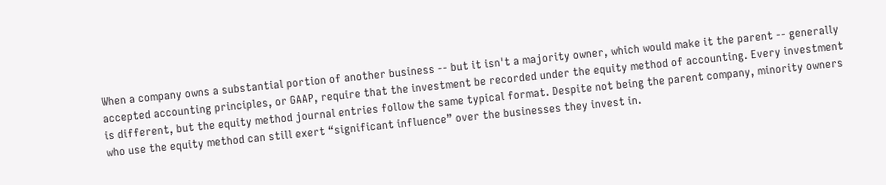When a company owns a substantial portion of another business -- but it isn't a majority owner, which would make it the parent -- generally accepted accounting principles, or GAAP, require that the investment be recorded under the equity method of accounting. Every investment is different, but the equity method journal entries follow the same typical format. Despite not being the parent company, minority owners who use the equity method can still exert “significant influence” over the businesses they invest in.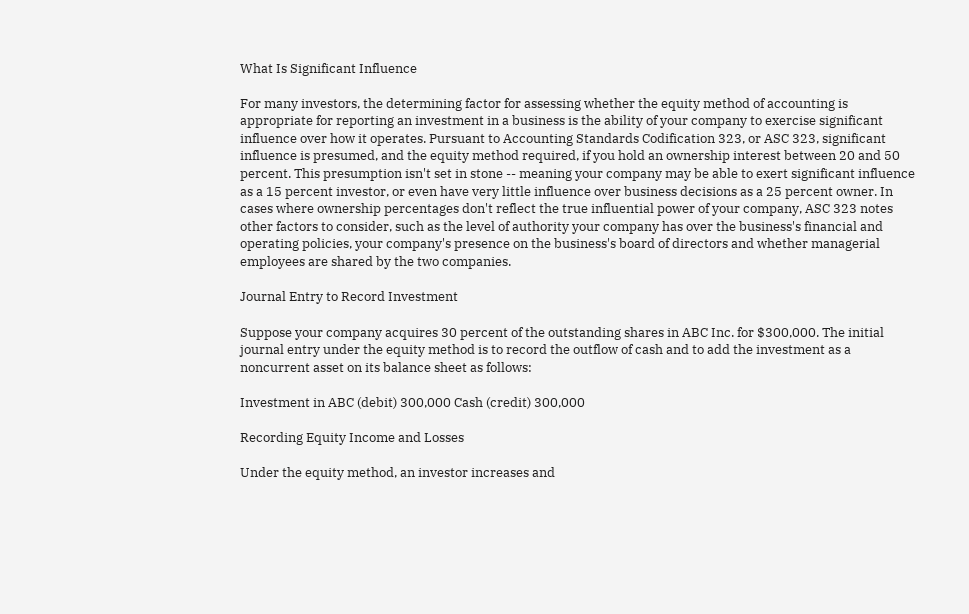What Is Significant Influence

For many investors, the determining factor for assessing whether the equity method of accounting is appropriate for reporting an investment in a business is the ability of your company to exercise significant influence over how it operates. Pursuant to Accounting Standards Codification 323, or ASC 323, significant influence is presumed, and the equity method required, if you hold an ownership interest between 20 and 50 percent. This presumption isn't set in stone -- meaning your company may be able to exert significant influence as a 15 percent investor, or even have very little influence over business decisions as a 25 percent owner. In cases where ownership percentages don't reflect the true influential power of your company, ASC 323 notes other factors to consider, such as the level of authority your company has over the business's financial and operating policies, your company's presence on the business's board of directors and whether managerial employees are shared by the two companies.

Journal Entry to Record Investment

Suppose your company acquires 30 percent of the outstanding shares in ABC Inc. for $300,000. The initial journal entry under the equity method is to record the outflow of cash and to add the investment as a noncurrent asset on its balance sheet as follows:

Investment in ABC (debit) 300,000 Cash (credit) 300,000

Recording Equity Income and Losses

Under the equity method, an investor increases and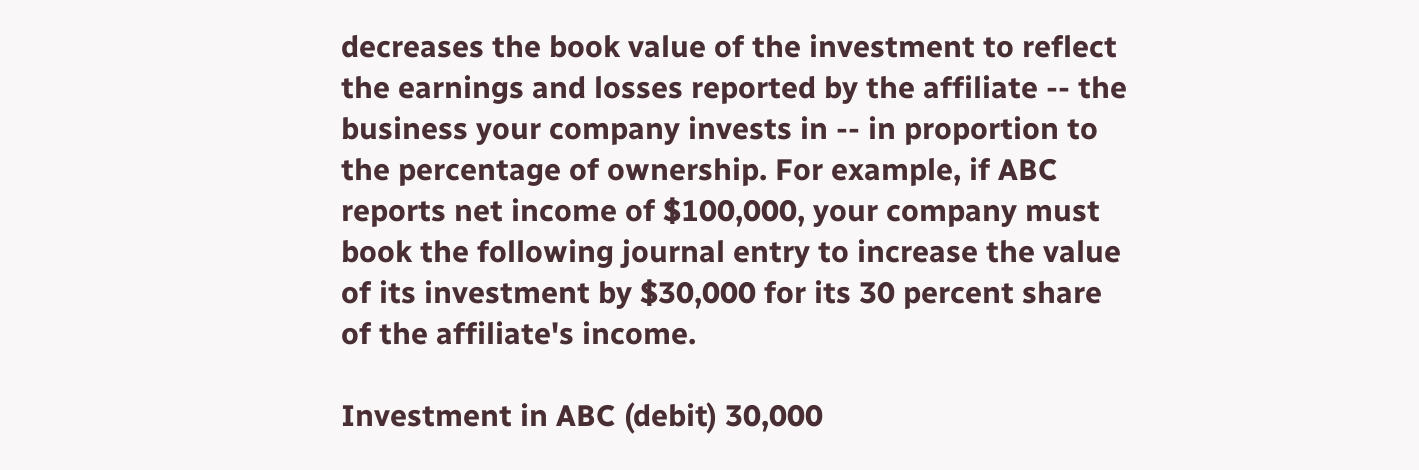decreases the book value of the investment to reflect the earnings and losses reported by the affiliate -- the business your company invests in -- in proportion to the percentage of ownership. For example, if ABC reports net income of $100,000, your company must book the following journal entry to increase the value of its investment by $30,000 for its 30 percent share of the affiliate's income.

Investment in ABC (debit) 30,000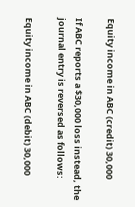Equity income in ABC (credit) 30,000

If ABC reports a $30,000 loss instead, the journal entry is reversed as follows:

Equity income in ABC (debit) 30,000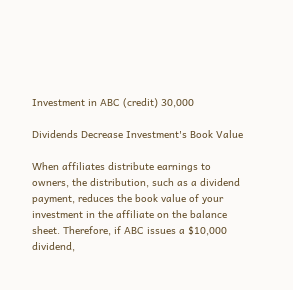Investment in ABC (credit) 30,000

Dividends Decrease Investment's Book Value

When affiliates distribute earnings to owners, the distribution, such as a dividend payment, reduces the book value of your investment in the affiliate on the balance sheet. Therefore, if ABC issues a $10,000 dividend,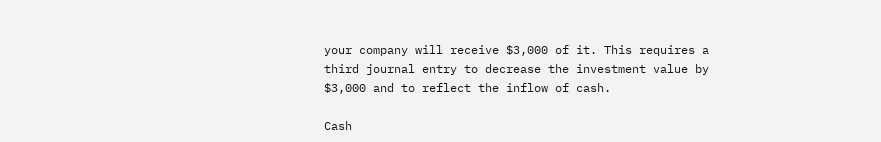your company will receive $3,000 of it. This requires a third journal entry to decrease the investment value by $3,000 and to reflect the inflow of cash.

Cash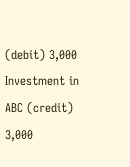(debit) 3,000 Investment in ABC (credit) 3,000